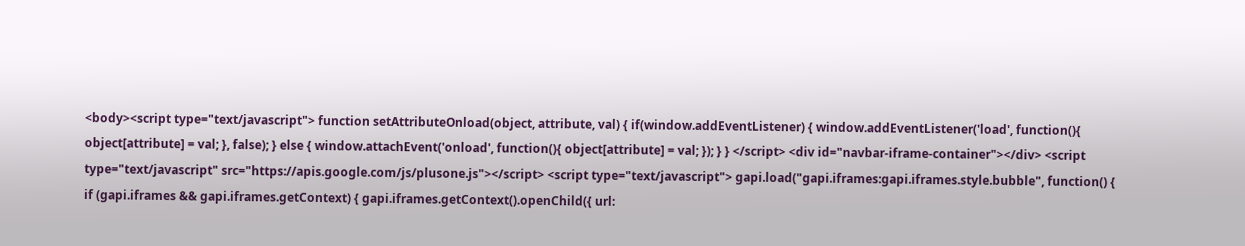<body><script type="text/javascript"> function setAttributeOnload(object, attribute, val) { if(window.addEventListener) { window.addEventListener('load', function(){ object[attribute] = val; }, false); } else { window.attachEvent('onload', function(){ object[attribute] = val; }); } } </script> <div id="navbar-iframe-container"></div> <script type="text/javascript" src="https://apis.google.com/js/plusone.js"></script> <script type="text/javascript"> gapi.load("gapi.iframes:gapi.iframes.style.bubble", function() { if (gapi.iframes && gapi.iframes.getContext) { gapi.iframes.getContext().openChild({ url: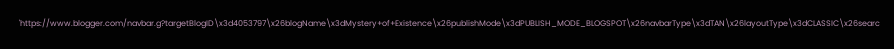'https://www.blogger.com/navbar.g?targetBlogID\x3d4053797\x26blogName\x3dMystery+of+Existence\x26publishMode\x3dPUBLISH_MODE_BLOGSPOT\x26navbarType\x3dTAN\x26layoutType\x3dCLASSIC\x26searc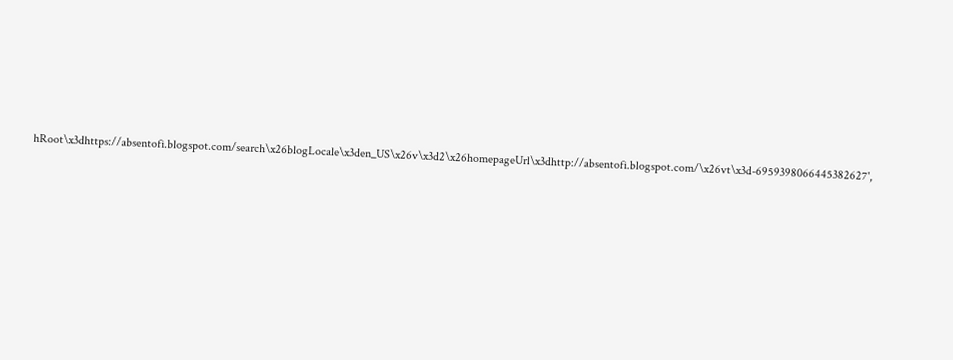hRoot\x3dhttps://absentofi.blogspot.com/search\x26blogLocale\x3den_US\x26v\x3d2\x26homepageUrl\x3dhttp://absentofi.blogspot.com/\x26vt\x3d-6959398066445382627',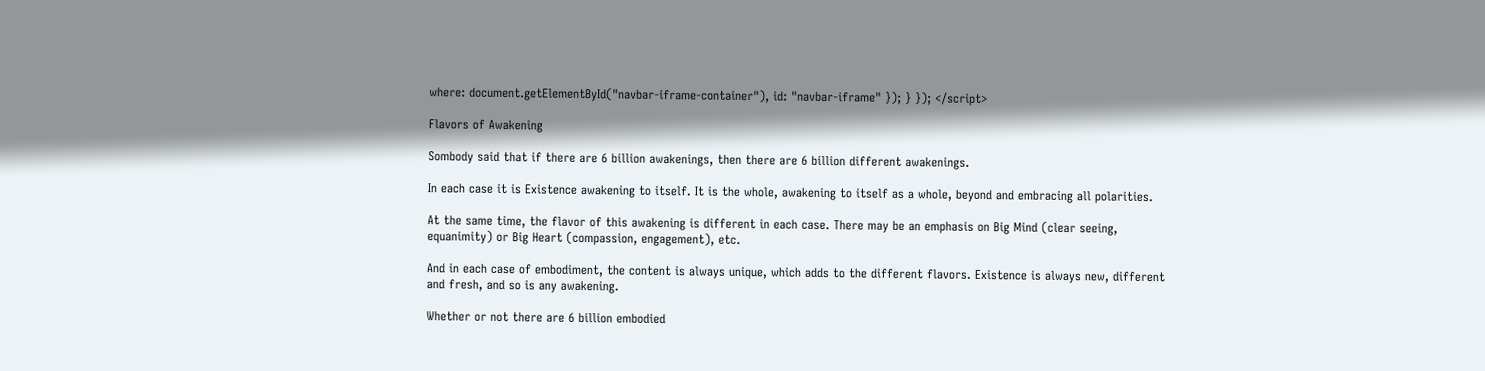where: document.getElementById("navbar-iframe-container"), id: "navbar-iframe" }); } }); </script>

Flavors of Awakening

Sombody said that if there are 6 billion awakenings, then there are 6 billion different awakenings.

In each case it is Existence awakening to itself. It is the whole, awakening to itself as a whole, beyond and embracing all polarities.

At the same time, the flavor of this awakening is different in each case. There may be an emphasis on Big Mind (clear seeing, equanimity) or Big Heart (compassion, engagement), etc.

And in each case of embodiment, the content is always unique, which adds to the different flavors. Existence is always new, different and fresh, and so is any awakening.

Whether or not there are 6 billion embodied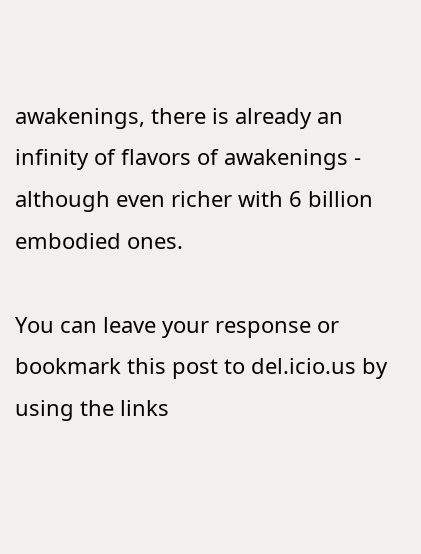awakenings, there is already an infinity of flavors of awakenings - although even richer with 6 billion embodied ones.

You can leave your response or bookmark this post to del.icio.us by using the links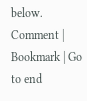below.
Comment | Bookmark | Go to end